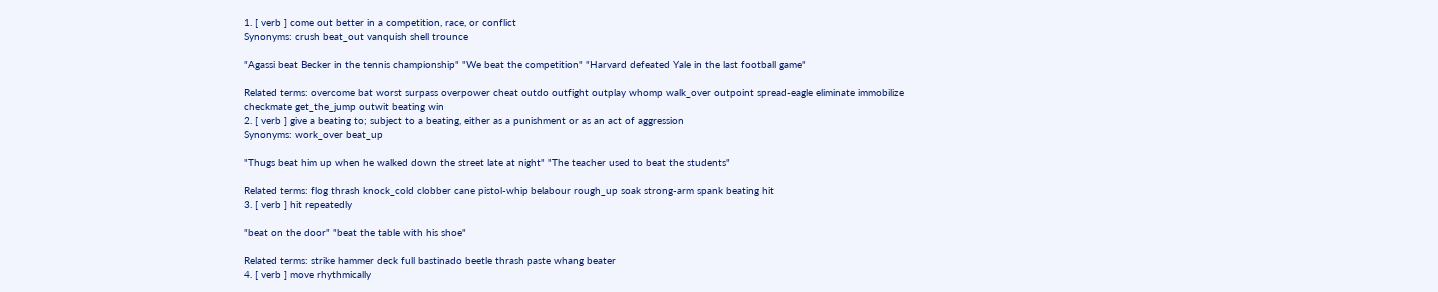1. [ verb ] come out better in a competition, race, or conflict
Synonyms: crush beat_out vanquish shell trounce

"Agassi beat Becker in the tennis championship" "We beat the competition" "Harvard defeated Yale in the last football game"

Related terms: overcome bat worst surpass overpower cheat outdo outfight outplay whomp walk_over outpoint spread-eagle eliminate immobilize checkmate get_the_jump outwit beating win
2. [ verb ] give a beating to; subject to a beating, either as a punishment or as an act of aggression
Synonyms: work_over beat_up

"Thugs beat him up when he walked down the street late at night" "The teacher used to beat the students"

Related terms: flog thrash knock_cold clobber cane pistol-whip belabour rough_up soak strong-arm spank beating hit
3. [ verb ] hit repeatedly

"beat on the door" "beat the table with his shoe"

Related terms: strike hammer deck full bastinado beetle thrash paste whang beater
4. [ verb ] move rhythmically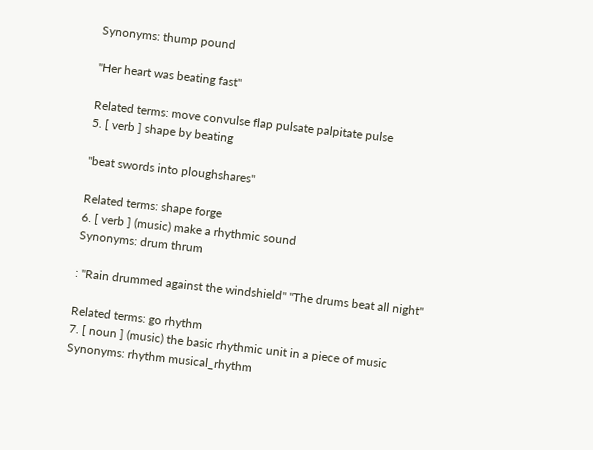Synonyms: thump pound

"Her heart was beating fast"

Related terms: move convulse flap pulsate palpitate pulse
5. [ verb ] shape by beating

"beat swords into ploughshares"

Related terms: shape forge
6. [ verb ] (music) make a rhythmic sound
Synonyms: drum thrum

: "Rain drummed against the windshield" "The drums beat all night"

Related terms: go rhythm
7. [ noun ] (music) the basic rhythmic unit in a piece of music
Synonyms: rhythm musical_rhythm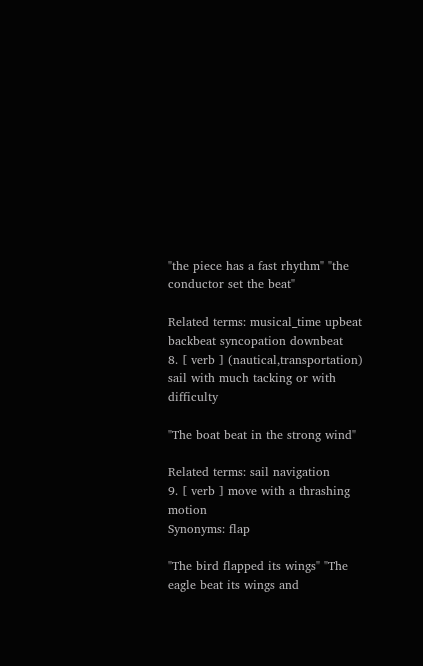"the piece has a fast rhythm" "the conductor set the beat"

Related terms: musical_time upbeat backbeat syncopation downbeat
8. [ verb ] (nautical,transportation) sail with much tacking or with difficulty

"The boat beat in the strong wind"

Related terms: sail navigation
9. [ verb ] move with a thrashing motion
Synonyms: flap

"The bird flapped its wings" "The eagle beat its wings and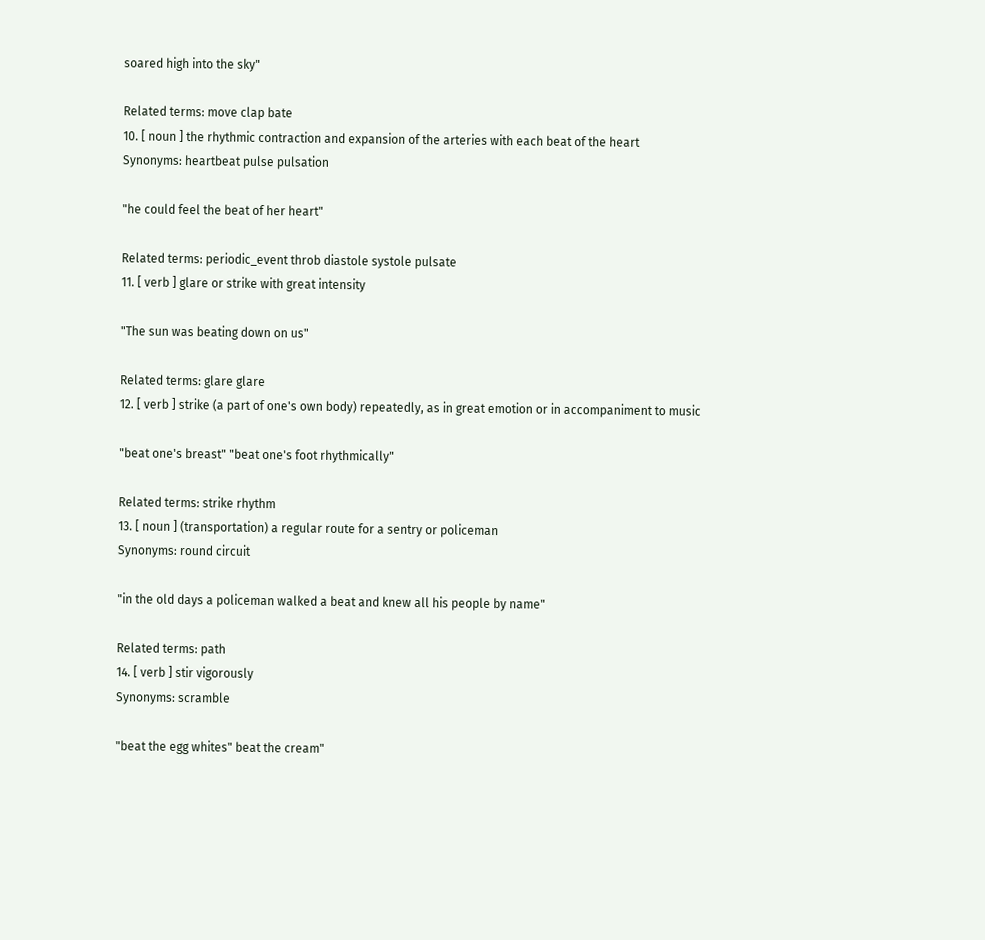soared high into the sky"

Related terms: move clap bate
10. [ noun ] the rhythmic contraction and expansion of the arteries with each beat of the heart
Synonyms: heartbeat pulse pulsation

"he could feel the beat of her heart"

Related terms: periodic_event throb diastole systole pulsate
11. [ verb ] glare or strike with great intensity

"The sun was beating down on us"

Related terms: glare glare
12. [ verb ] strike (a part of one's own body) repeatedly, as in great emotion or in accompaniment to music

"beat one's breast" "beat one's foot rhythmically"

Related terms: strike rhythm
13. [ noun ] (transportation) a regular route for a sentry or policeman
Synonyms: round circuit

"in the old days a policeman walked a beat and knew all his people by name"

Related terms: path
14. [ verb ] stir vigorously
Synonyms: scramble

"beat the egg whites" beat the cream"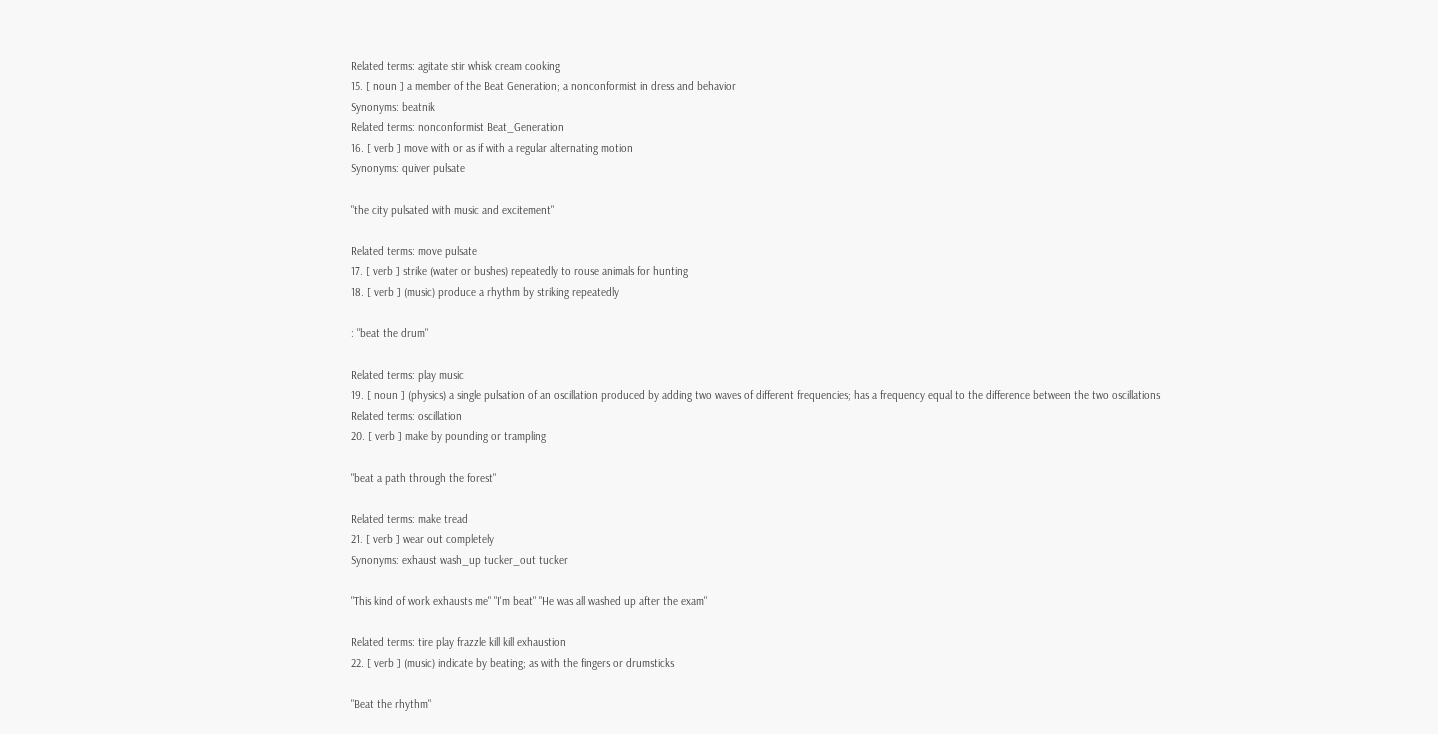Related terms: agitate stir whisk cream cooking
15. [ noun ] a member of the Beat Generation; a nonconformist in dress and behavior
Synonyms: beatnik
Related terms: nonconformist Beat_Generation
16. [ verb ] move with or as if with a regular alternating motion
Synonyms: quiver pulsate

"the city pulsated with music and excitement"

Related terms: move pulsate
17. [ verb ] strike (water or bushes) repeatedly to rouse animals for hunting
18. [ verb ] (music) produce a rhythm by striking repeatedly

: "beat the drum"

Related terms: play music
19. [ noun ] (physics) a single pulsation of an oscillation produced by adding two waves of different frequencies; has a frequency equal to the difference between the two oscillations
Related terms: oscillation
20. [ verb ] make by pounding or trampling

"beat a path through the forest"

Related terms: make tread
21. [ verb ] wear out completely
Synonyms: exhaust wash_up tucker_out tucker

"This kind of work exhausts me" "I'm beat" "He was all washed up after the exam"

Related terms: tire play frazzle kill kill exhaustion
22. [ verb ] (music) indicate by beating; as with the fingers or drumsticks

"Beat the rhythm"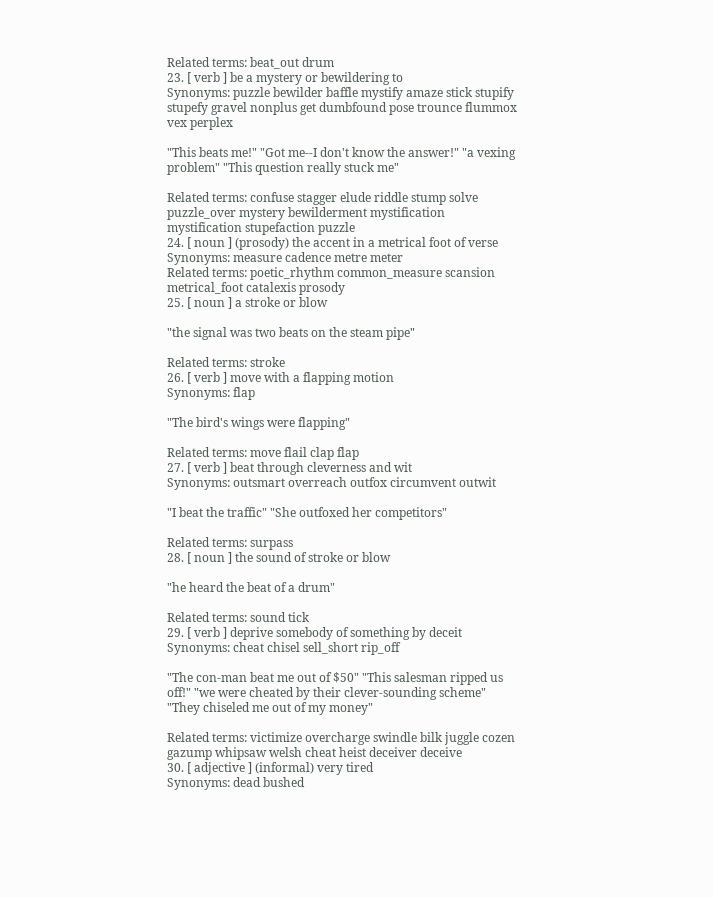Related terms: beat_out drum
23. [ verb ] be a mystery or bewildering to
Synonyms: puzzle bewilder baffle mystify amaze stick stupify stupefy gravel nonplus get dumbfound pose trounce flummox vex perplex

"This beats me!" "Got me--I don't know the answer!" "a vexing problem" "This question really stuck me"

Related terms: confuse stagger elude riddle stump solve puzzle_over mystery bewilderment mystification mystification stupefaction puzzle
24. [ noun ] (prosody) the accent in a metrical foot of verse
Synonyms: measure cadence metre meter
Related terms: poetic_rhythm common_measure scansion metrical_foot catalexis prosody
25. [ noun ] a stroke or blow

"the signal was two beats on the steam pipe"

Related terms: stroke
26. [ verb ] move with a flapping motion
Synonyms: flap

"The bird's wings were flapping"

Related terms: move flail clap flap
27. [ verb ] beat through cleverness and wit
Synonyms: outsmart overreach outfox circumvent outwit

"I beat the traffic" "She outfoxed her competitors"

Related terms: surpass
28. [ noun ] the sound of stroke or blow

"he heard the beat of a drum"

Related terms: sound tick
29. [ verb ] deprive somebody of something by deceit
Synonyms: cheat chisel sell_short rip_off

"The con-man beat me out of $50" "This salesman ripped us off!" "we were cheated by their clever-sounding scheme" "They chiseled me out of my money"

Related terms: victimize overcharge swindle bilk juggle cozen gazump whipsaw welsh cheat heist deceiver deceive
30. [ adjective ] (informal) very tired
Synonyms: dead bushed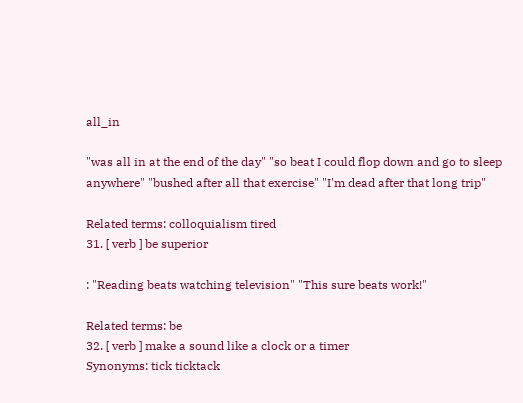all_in

"was all in at the end of the day" "so beat I could flop down and go to sleep anywhere" "bushed after all that exercise" "I'm dead after that long trip"

Related terms: colloquialism tired
31. [ verb ] be superior

: "Reading beats watching television" "This sure beats work!"

Related terms: be
32. [ verb ] make a sound like a clock or a timer
Synonyms: tick ticktack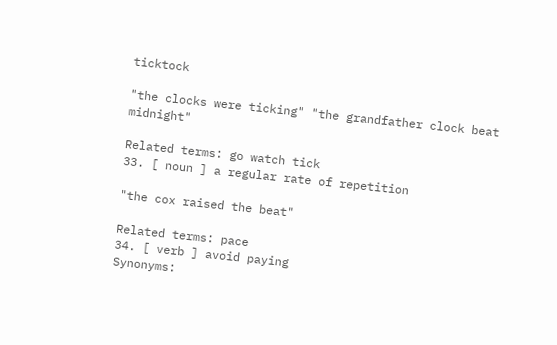ticktock

"the clocks were ticking" "the grandfather clock beat midnight"

Related terms: go watch tick
33. [ noun ] a regular rate of repetition

"the cox raised the beat"

Related terms: pace
34. [ verb ] avoid paying
Synonyms: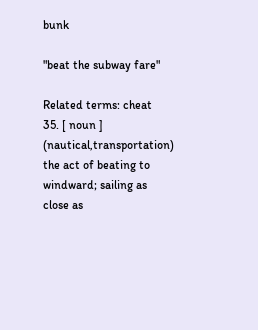bunk

"beat the subway fare"

Related terms: cheat
35. [ noun ] (nautical,transportation) the act of beating to windward; sailing as close as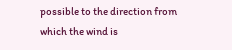possible to the direction from which the wind is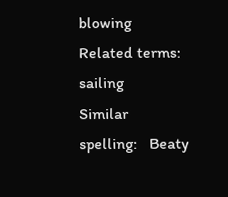blowing
Related terms: sailing
Similar spelling:   Beaty